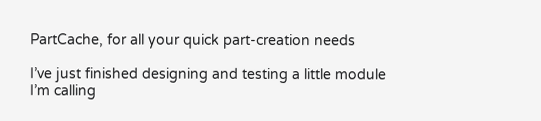PartCache, for all your quick part-creation needs

I’ve just finished designing and testing a little module I’m calling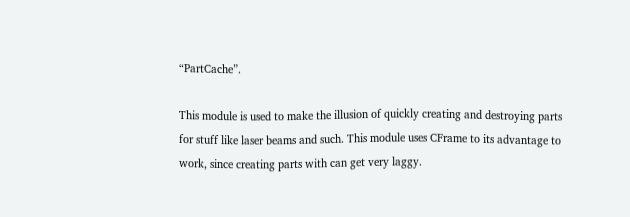“PartCache”.

This module is used to make the illusion of quickly creating and destroying parts for stuff like laser beams and such. This module uses CFrame to its advantage to work, since creating parts with can get very laggy.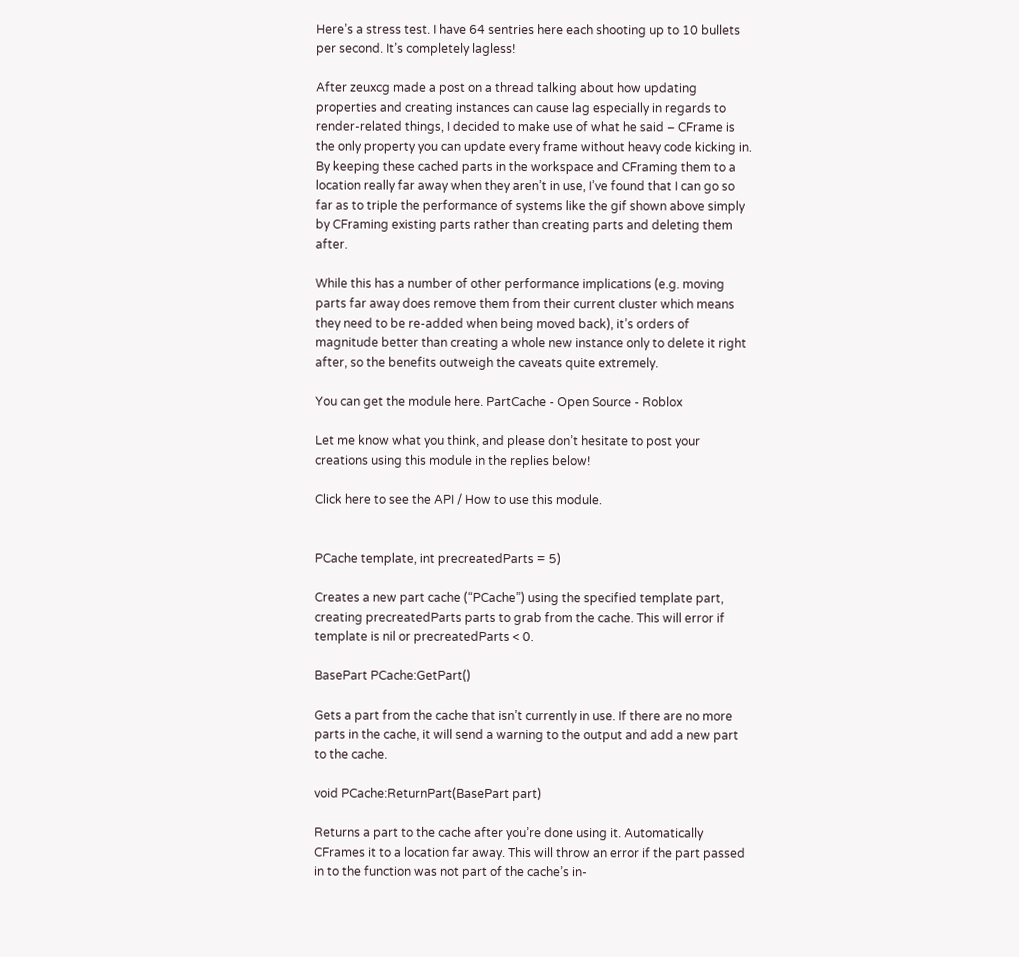Here’s a stress test. I have 64 sentries here each shooting up to 10 bullets per second. It’s completely lagless!

After zeuxcg made a post on a thread talking about how updating properties and creating instances can cause lag especially in regards to render-related things, I decided to make use of what he said – CFrame is the only property you can update every frame without heavy code kicking in. By keeping these cached parts in the workspace and CFraming them to a location really far away when they aren’t in use, I’ve found that I can go so far as to triple the performance of systems like the gif shown above simply by CFraming existing parts rather than creating parts and deleting them after.

While this has a number of other performance implications (e.g. moving parts far away does remove them from their current cluster which means they need to be re-added when being moved back), it’s orders of magnitude better than creating a whole new instance only to delete it right after, so the benefits outweigh the caveats quite extremely.

You can get the module here. PartCache - Open Source - Roblox

Let me know what you think, and please don’t hesitate to post your creations using this module in the replies below!

Click here to see the API / How to use this module.


PCache template, int precreatedParts = 5)

Creates a new part cache (“PCache”) using the specified template part, creating precreatedParts parts to grab from the cache. This will error if template is nil or precreatedParts < 0.

BasePart PCache:GetPart()

Gets a part from the cache that isn’t currently in use. If there are no more parts in the cache, it will send a warning to the output and add a new part to the cache.

void PCache:ReturnPart(BasePart part)

Returns a part to the cache after you’re done using it. Automatically CFrames it to a location far away. This will throw an error if the part passed in to the function was not part of the cache’s in-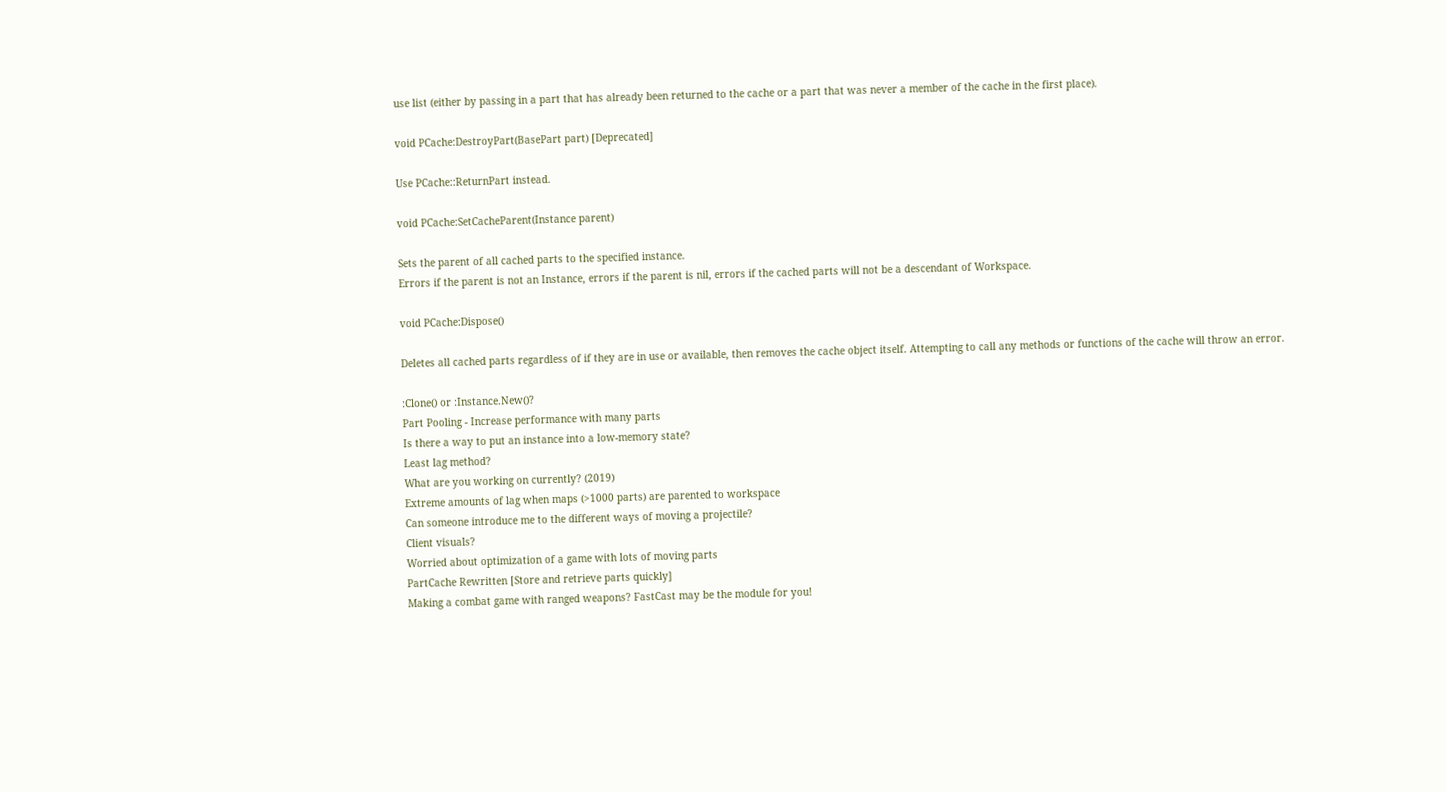use list (either by passing in a part that has already been returned to the cache or a part that was never a member of the cache in the first place).

void PCache:DestroyPart(BasePart part) [Deprecated]

Use PCache::ReturnPart instead.

void PCache:SetCacheParent(Instance parent)

Sets the parent of all cached parts to the specified instance.
Errors if the parent is not an Instance, errors if the parent is nil, errors if the cached parts will not be a descendant of Workspace.

void PCache:Dispose()

Deletes all cached parts regardless of if they are in use or available, then removes the cache object itself. Attempting to call any methods or functions of the cache will throw an error.

:Clone() or :Instance.New()?
Part Pooling - Increase performance with many parts
Is there a way to put an instance into a low-memory state?
Least lag method?
What are you working on currently? (2019)
Extreme amounts of lag when maps (>1000 parts) are parented to workspace
Can someone introduce me to the different ways of moving a projectile?
Client visuals?
Worried about optimization of a game with lots of moving parts
PartCache Rewritten [Store and retrieve parts quickly]
Making a combat game with ranged weapons? FastCast may be the module for you!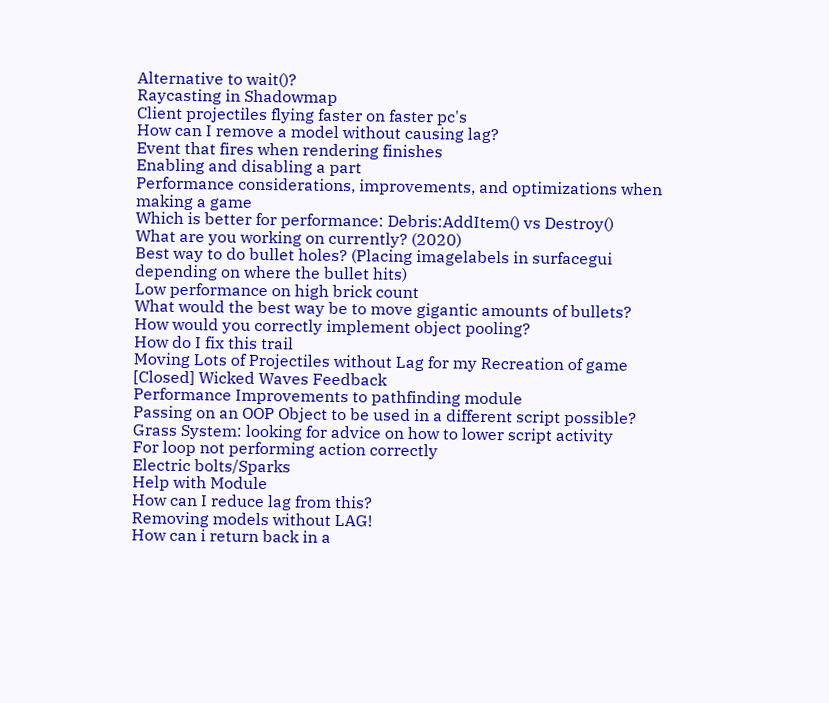Alternative to wait()?
Raycasting in Shadowmap
Client projectiles flying faster on faster pc's
How can I remove a model without causing lag?
Event that fires when rendering finishes
Enabling and disabling a part
Performance considerations, improvements, and optimizations when making a game
Which is better for performance: Debris:AddItem() vs Destroy()
What are you working on currently? (2020)
Best way to do bullet holes? (Placing imagelabels in surfacegui depending on where the bullet hits)
Low performance on high brick count
What would the best way be to move gigantic amounts of bullets?
How would you correctly implement object pooling?
How do I fix this trail
Moving Lots of Projectiles without Lag for my Recreation of game
[Closed] Wicked Waves Feedback
Performance Improvements to pathfinding module
Passing on an OOP Object to be used in a different script possible?
Grass System: looking for advice on how to lower script activity
For loop not performing action correctly
Electric bolts/Sparks
Help with Module
How can I reduce lag from this?
Removing models without LAG!
How can i return back in a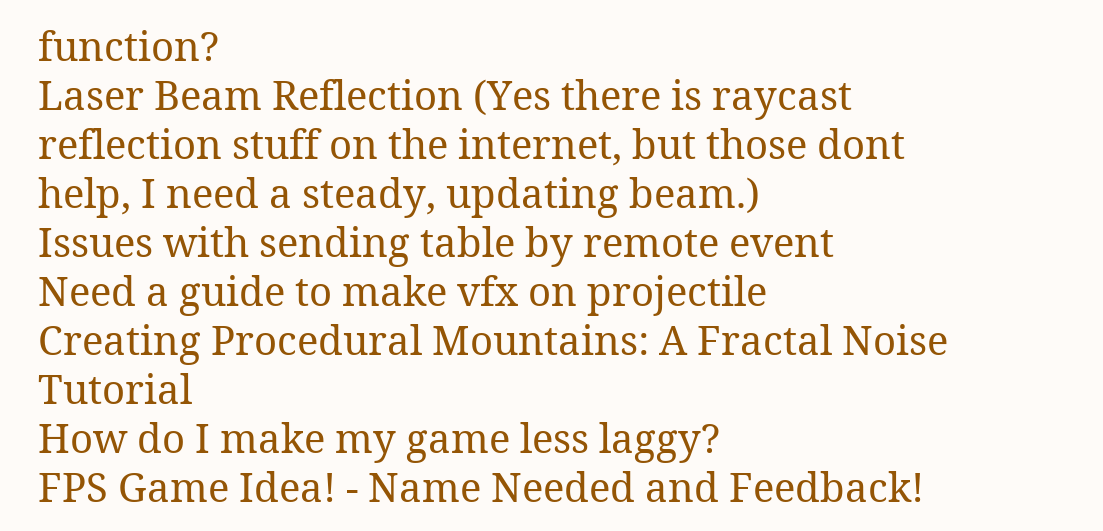function?
Laser Beam Reflection (Yes there is raycast reflection stuff on the internet, but those dont help, I need a steady, updating beam.)
Issues with sending table by remote event
Need a guide to make vfx on projectile
Creating Procedural Mountains: A Fractal Noise Tutorial
How do I make my game less laggy?
FPS Game Idea! - Name Needed and Feedback!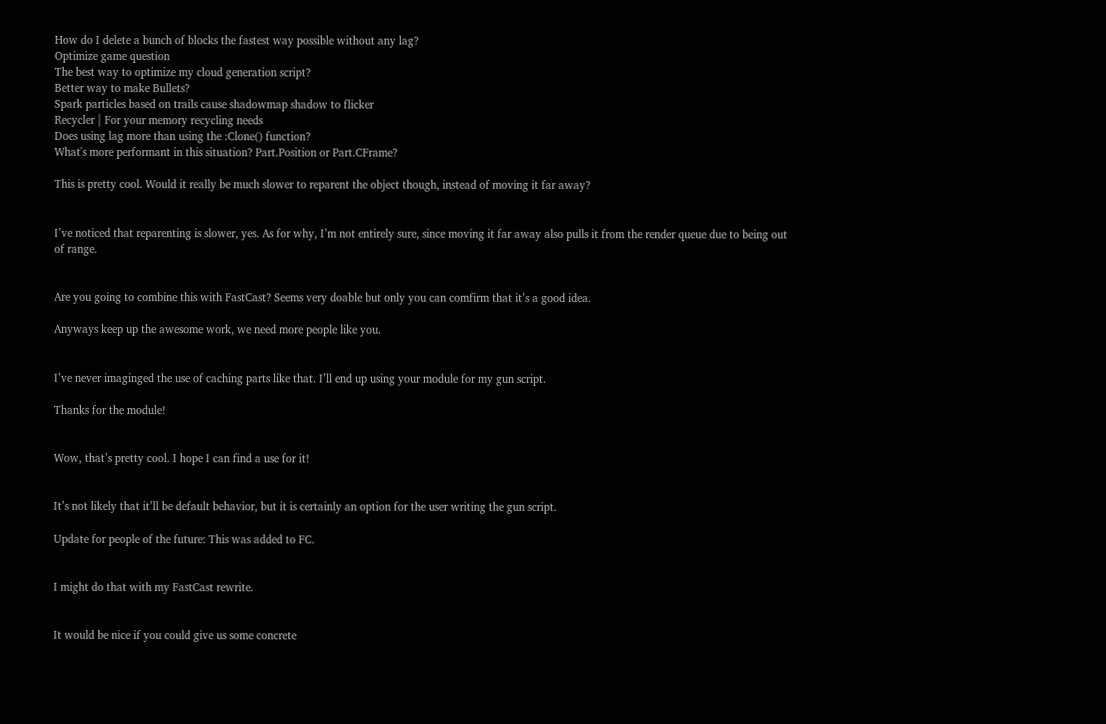How do I delete a bunch of blocks the fastest way possible without any lag?
Optimize game question
The best way to optimize my cloud generation script?
Better way to make Bullets?
Spark particles based on trails cause shadowmap shadow to flicker
Recycler | For your memory recycling needs
Does using lag more than using the :Clone() function?
What's more performant in this situation? Part.Position or Part.CFrame?

This is pretty cool. Would it really be much slower to reparent the object though, instead of moving it far away?


I’ve noticed that reparenting is slower, yes. As for why, I’m not entirely sure, since moving it far away also pulls it from the render queue due to being out of range.


Are you going to combine this with FastCast? Seems very doable but only you can comfirm that it’s a good idea.

Anyways keep up the awesome work, we need more people like you.


I’ve never imaginged the use of caching parts like that. I’ll end up using your module for my gun script.

Thanks for the module!


Wow, that’s pretty cool. I hope I can find a use for it!


It’s not likely that it’ll be default behavior, but it is certainly an option for the user writing the gun script.

Update for people of the future: This was added to FC.


I might do that with my FastCast rewrite.


It would be nice if you could give us some concrete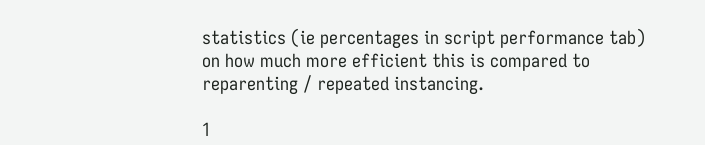statistics (ie percentages in script performance tab) on how much more efficient this is compared to reparenting / repeated instancing.

1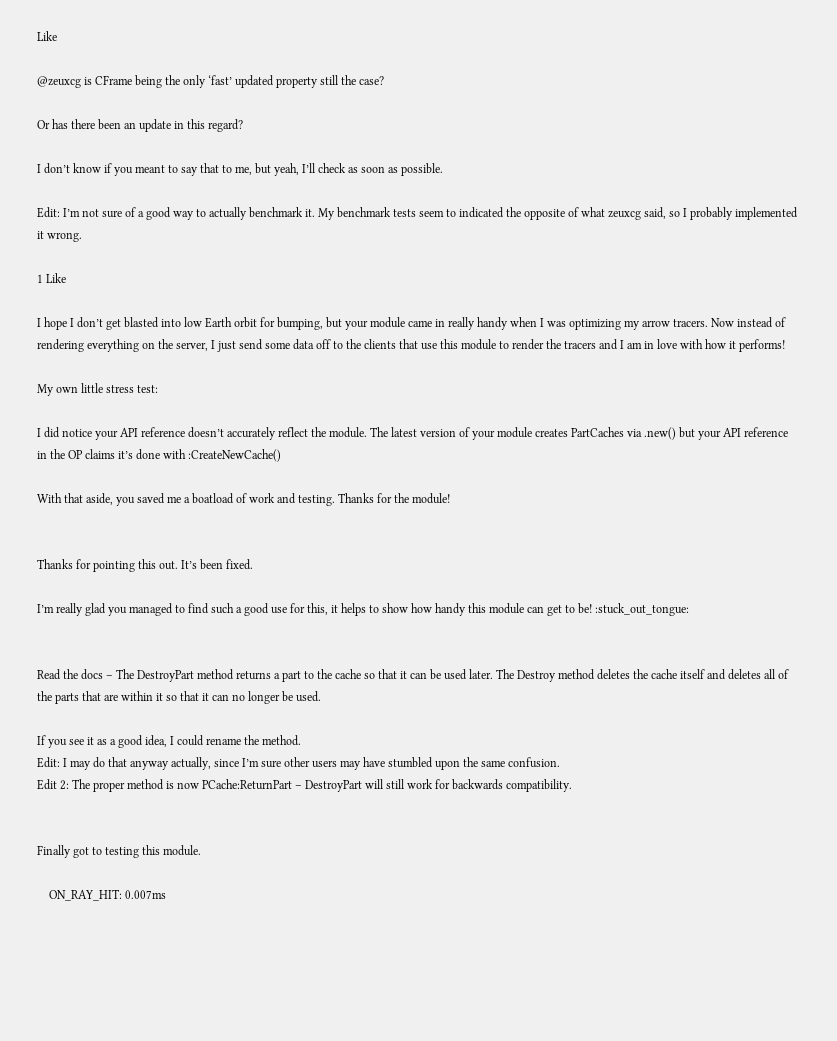Like

@zeuxcg is CFrame being the only ‘fast’ updated property still the case?

Or has there been an update in this regard?

I don’t know if you meant to say that to me, but yeah, I’ll check as soon as possible.

Edit: I’m not sure of a good way to actually benchmark it. My benchmark tests seem to indicated the opposite of what zeuxcg said, so I probably implemented it wrong.

1 Like

I hope I don’t get blasted into low Earth orbit for bumping, but your module came in really handy when I was optimizing my arrow tracers. Now instead of rendering everything on the server, I just send some data off to the clients that use this module to render the tracers and I am in love with how it performs!

My own little stress test:

I did notice your API reference doesn’t accurately reflect the module. The latest version of your module creates PartCaches via .new() but your API reference in the OP claims it’s done with :CreateNewCache()

With that aside, you saved me a boatload of work and testing. Thanks for the module!


Thanks for pointing this out. It’s been fixed.

I’m really glad you managed to find such a good use for this, it helps to show how handy this module can get to be! :stuck_out_tongue:


Read the docs – The DestroyPart method returns a part to the cache so that it can be used later. The Destroy method deletes the cache itself and deletes all of the parts that are within it so that it can no longer be used.

If you see it as a good idea, I could rename the method.
Edit: I may do that anyway actually, since I’m sure other users may have stumbled upon the same confusion.
Edit 2: The proper method is now PCache:ReturnPart – DestroyPart will still work for backwards compatibility.


Finally got to testing this module.

    ON_RAY_HIT: 0.007ms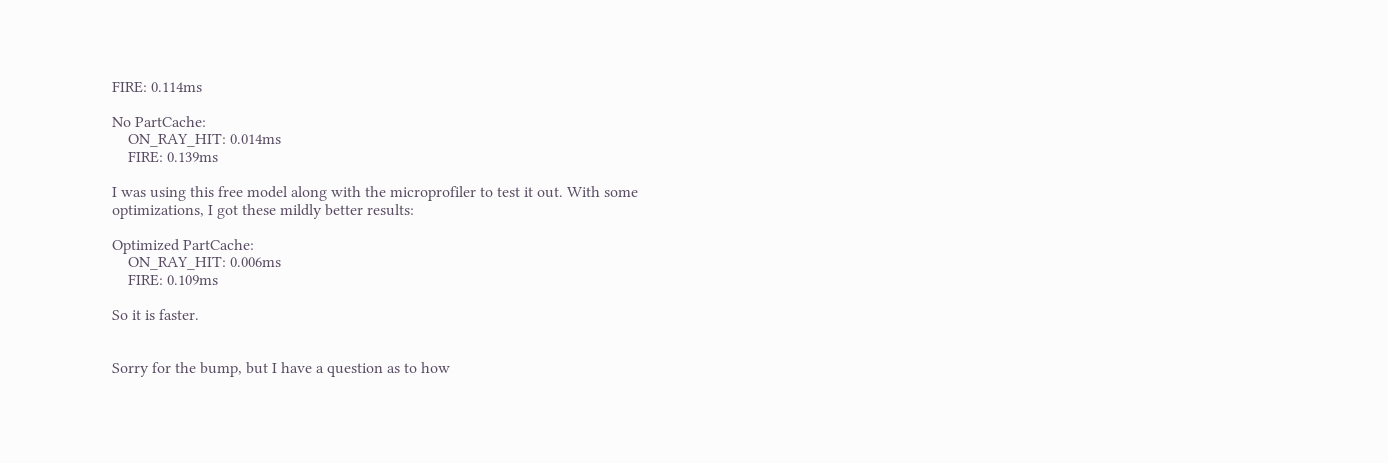FIRE: 0.114ms

No PartCache:
    ON_RAY_HIT: 0.014ms
    FIRE: 0.139ms

I was using this free model along with the microprofiler to test it out. With some optimizations, I got these mildly better results:

Optimized PartCache:
    ON_RAY_HIT: 0.006ms
    FIRE: 0.109ms

So it is faster.


Sorry for the bump, but I have a question as to how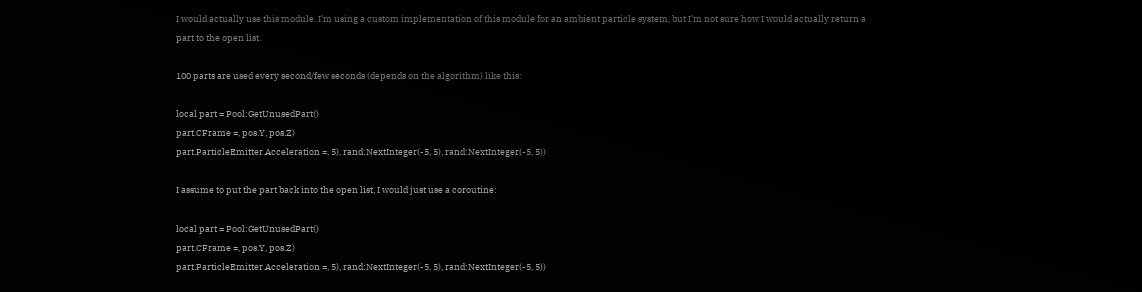I would actually use this module. I’m using a custom implementation of this module for an ambient particle system, but I’m not sure how I would actually return a part to the open list.

100 parts are used every second/few seconds (depends on the algorithm) like this:

local part = Pool:GetUnusedPart()
part.CFrame =, pos.Y, pos.Z)
part.ParticleEmitter.Acceleration =, 5), rand:NextInteger(-5, 5), rand:NextInteger(-5, 5))

I assume to put the part back into the open list, I would just use a coroutine:

local part = Pool:GetUnusedPart()
part.CFrame =, pos.Y, pos.Z)
part.ParticleEmitter.Acceleration =, 5), rand:NextInteger(-5, 5), rand:NextInteger(-5, 5))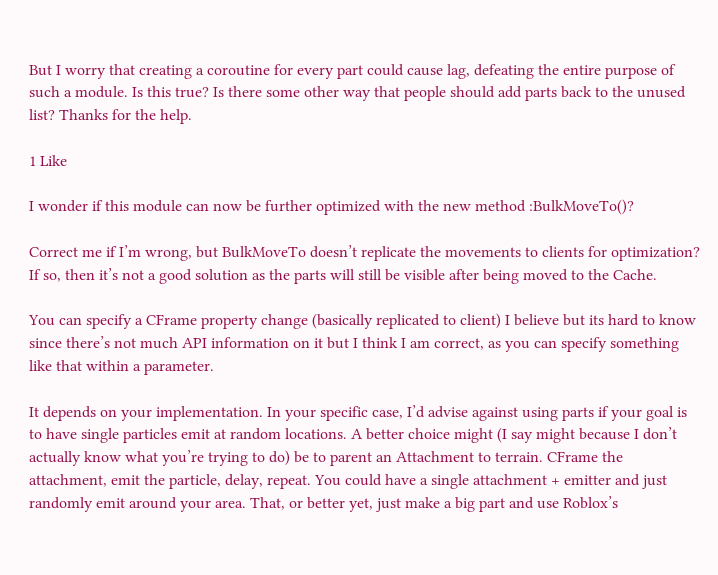But I worry that creating a coroutine for every part could cause lag, defeating the entire purpose of such a module. Is this true? Is there some other way that people should add parts back to the unused list? Thanks for the help.

1 Like

I wonder if this module can now be further optimized with the new method :BulkMoveTo()?

Correct me if I’m wrong, but BulkMoveTo doesn’t replicate the movements to clients for optimization?
If so, then it’s not a good solution as the parts will still be visible after being moved to the Cache.

You can specify a CFrame property change (basically replicated to client) I believe but its hard to know since there’s not much API information on it but I think I am correct, as you can specify something like that within a parameter.

It depends on your implementation. In your specific case, I’d advise against using parts if your goal is to have single particles emit at random locations. A better choice might (I say might because I don’t actually know what you’re trying to do) be to parent an Attachment to terrain. CFrame the attachment, emit the particle, delay, repeat. You could have a single attachment + emitter and just randomly emit around your area. That, or better yet, just make a big part and use Roblox’s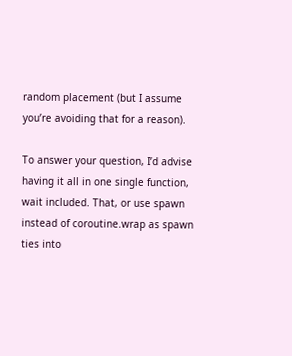random placement (but I assume you’re avoiding that for a reason).

To answer your question, I’d advise having it all in one single function, wait included. That, or use spawn instead of coroutine.wrap as spawn ties into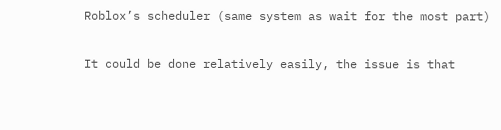Roblox’s scheduler (same system as wait for the most part)

It could be done relatively easily, the issue is that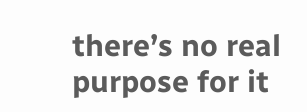there’s no real purpose for it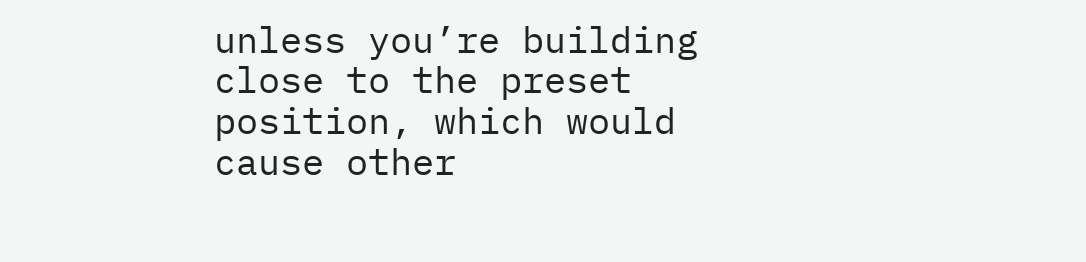unless you’re building close to the preset position, which would cause other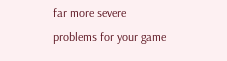far more severe problems for your game